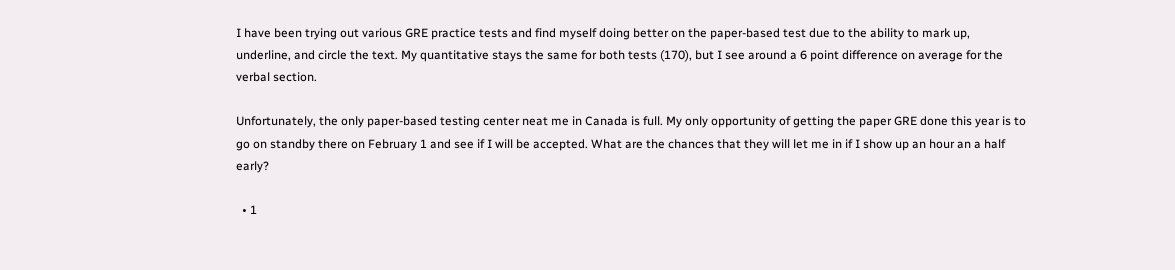I have been trying out various GRE practice tests and find myself doing better on the paper-based test due to the ability to mark up, underline, and circle the text. My quantitative stays the same for both tests (170), but I see around a 6 point difference on average for the verbal section.

Unfortunately, the only paper-based testing center neat me in Canada is full. My only opportunity of getting the paper GRE done this year is to go on standby there on February 1 and see if I will be accepted. What are the chances that they will let me in if I show up an hour an a half early?

  • 1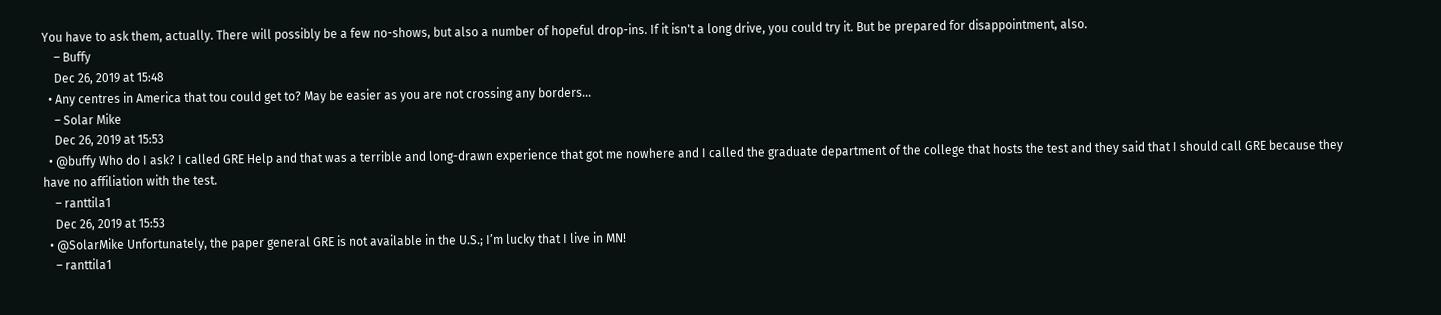You have to ask them, actually. There will possibly be a few no-shows, but also a number of hopeful drop-ins. If it isn't a long drive, you could try it. But be prepared for disappointment, also.
    – Buffy
    Dec 26, 2019 at 15:48
  • Any centres in America that tou could get to? May be easier as you are not crossing any borders...
    – Solar Mike
    Dec 26, 2019 at 15:53
  • @buffy Who do I ask? I called GRE Help and that was a terrible and long-drawn experience that got me nowhere and I called the graduate department of the college that hosts the test and they said that I should call GRE because they have no affiliation with the test.
    – ranttila1
    Dec 26, 2019 at 15:53
  • @SolarMike Unfortunately, the paper general GRE is not available in the U.S.; I’m lucky that I live in MN!
    – ranttila1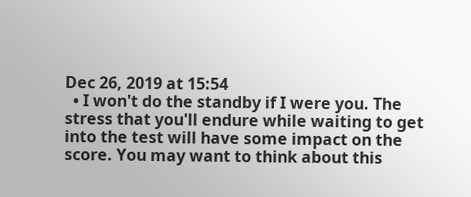Dec 26, 2019 at 15:54
  • I won't do the standby if I were you. The stress that you'll endure while waiting to get into the test will have some impact on the score. You may want to think about this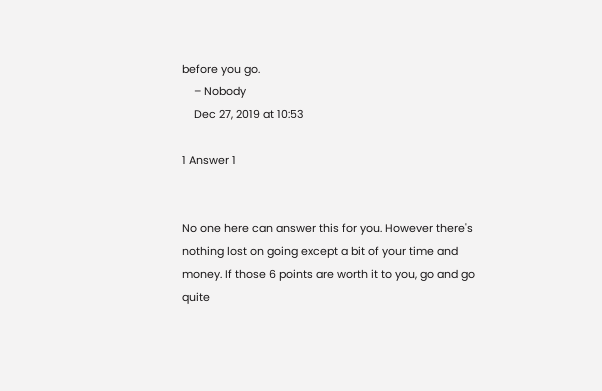before you go.
    – Nobody
    Dec 27, 2019 at 10:53

1 Answer 1


No one here can answer this for you. However there's nothing lost on going except a bit of your time and money. If those 6 points are worth it to you, go and go quite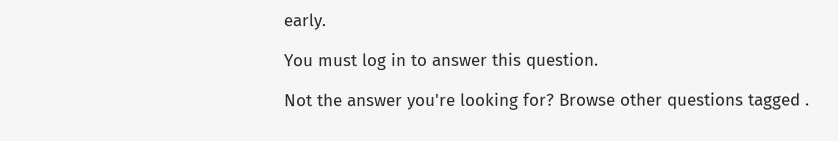early.

You must log in to answer this question.

Not the answer you're looking for? Browse other questions tagged .